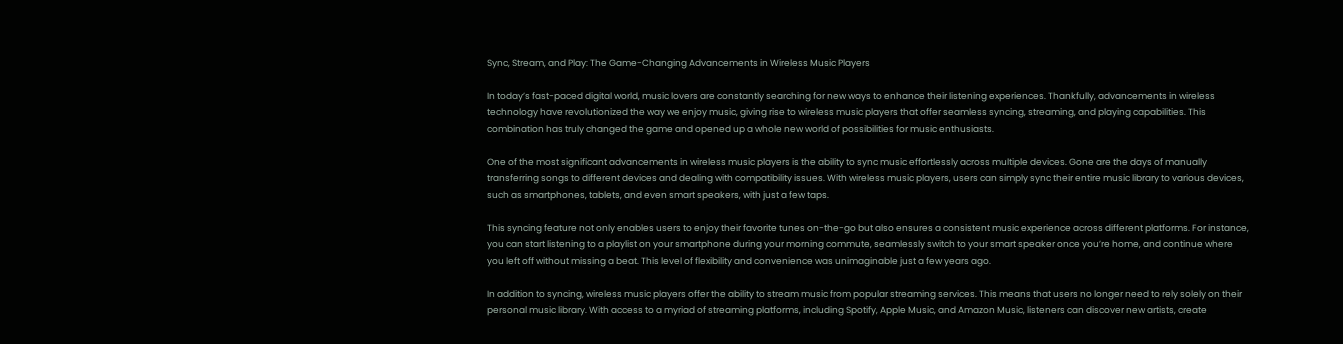Sync, Stream, and Play: The Game-Changing Advancements in Wireless Music Players

In today’s fast-paced digital world, music lovers are constantly searching for new ways to enhance their listening experiences. Thankfully, advancements in wireless technology have revolutionized the way we enjoy music, giving rise to wireless music players that offer seamless syncing, streaming, and playing capabilities. This combination has truly changed the game and opened up a whole new world of possibilities for music enthusiasts.

One of the most significant advancements in wireless music players is the ability to sync music effortlessly across multiple devices. Gone are the days of manually transferring songs to different devices and dealing with compatibility issues. With wireless music players, users can simply sync their entire music library to various devices, such as smartphones, tablets, and even smart speakers, with just a few taps.

This syncing feature not only enables users to enjoy their favorite tunes on-the-go but also ensures a consistent music experience across different platforms. For instance, you can start listening to a playlist on your smartphone during your morning commute, seamlessly switch to your smart speaker once you’re home, and continue where you left off without missing a beat. This level of flexibility and convenience was unimaginable just a few years ago.

In addition to syncing, wireless music players offer the ability to stream music from popular streaming services. This means that users no longer need to rely solely on their personal music library. With access to a myriad of streaming platforms, including Spotify, Apple Music, and Amazon Music, listeners can discover new artists, create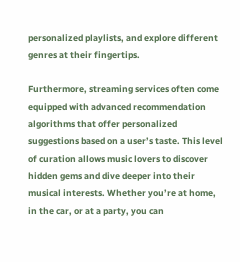personalized playlists, and explore different genres at their fingertips.

Furthermore, streaming services often come equipped with advanced recommendation algorithms that offer personalized suggestions based on a user’s taste. This level of curation allows music lovers to discover hidden gems and dive deeper into their musical interests. Whether you’re at home, in the car, or at a party, you can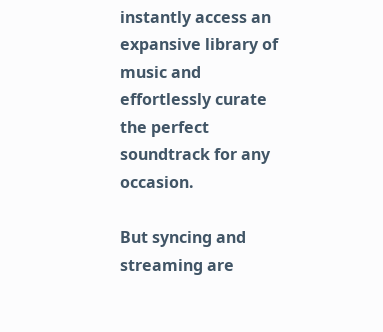instantly access an expansive library of music and effortlessly curate the perfect soundtrack for any occasion.

But syncing and streaming are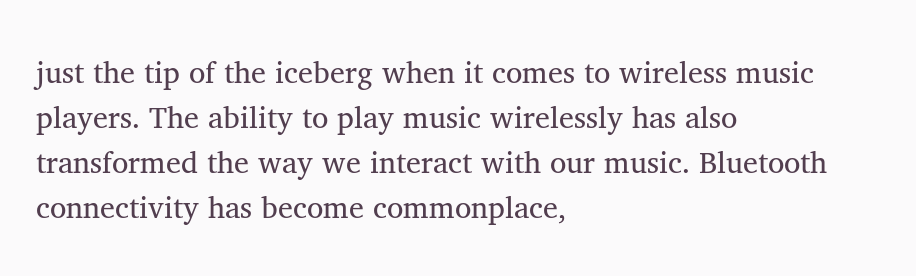just the tip of the iceberg when it comes to wireless music players. The ability to play music wirelessly has also transformed the way we interact with our music. Bluetooth connectivity has become commonplace,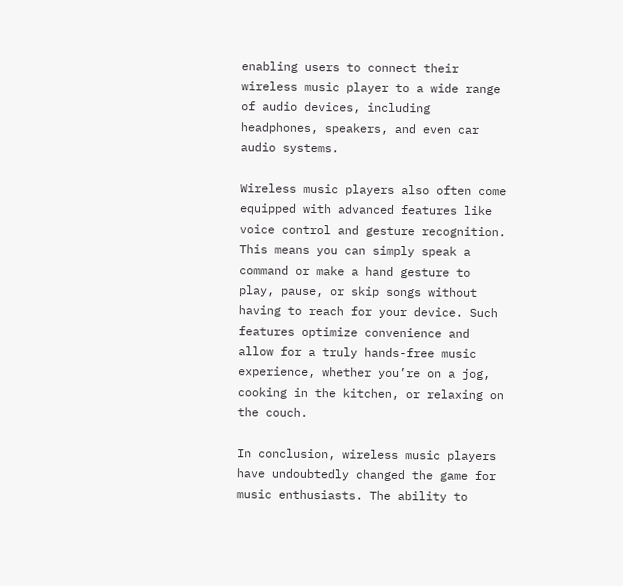enabling users to connect their wireless music player to a wide range of audio devices, including headphones, speakers, and even car audio systems.

Wireless music players also often come equipped with advanced features like voice control and gesture recognition. This means you can simply speak a command or make a hand gesture to play, pause, or skip songs without having to reach for your device. Such features optimize convenience and allow for a truly hands-free music experience, whether you’re on a jog, cooking in the kitchen, or relaxing on the couch.

In conclusion, wireless music players have undoubtedly changed the game for music enthusiasts. The ability to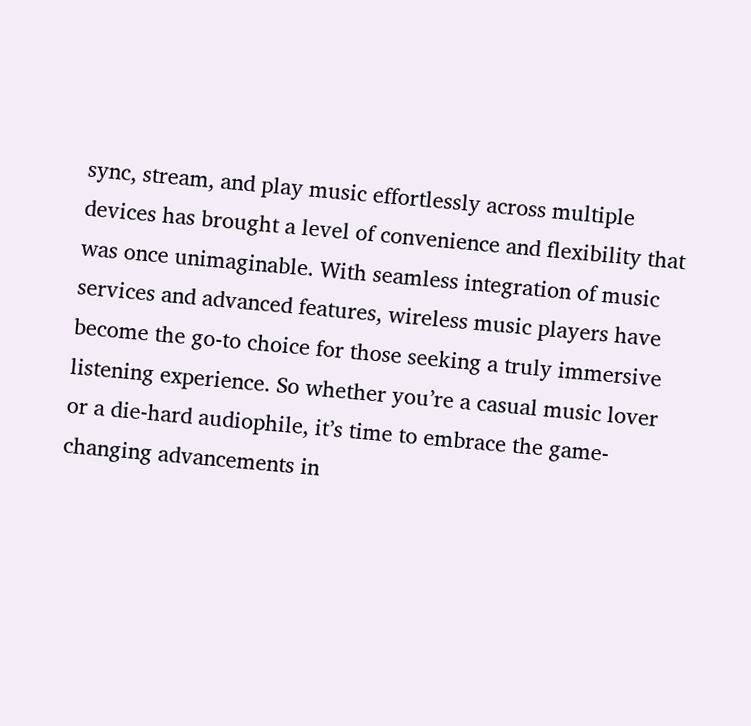sync, stream, and play music effortlessly across multiple devices has brought a level of convenience and flexibility that was once unimaginable. With seamless integration of music services and advanced features, wireless music players have become the go-to choice for those seeking a truly immersive listening experience. So whether you’re a casual music lover or a die-hard audiophile, it’s time to embrace the game-changing advancements in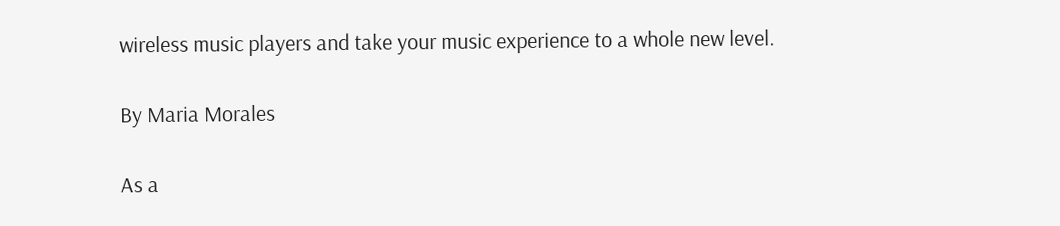wireless music players and take your music experience to a whole new level.

By Maria Morales

As a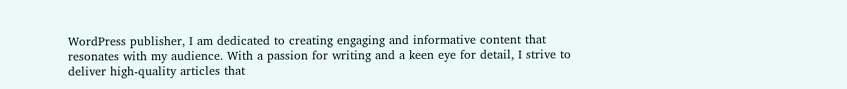WordPress publisher, I am dedicated to creating engaging and informative content that resonates with my audience. With a passion for writing and a keen eye for detail, I strive to deliver high-quality articles that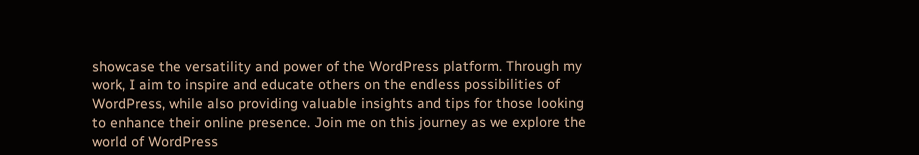showcase the versatility and power of the WordPress platform. Through my work, I aim to inspire and educate others on the endless possibilities of WordPress, while also providing valuable insights and tips for those looking to enhance their online presence. Join me on this journey as we explore the world of WordPress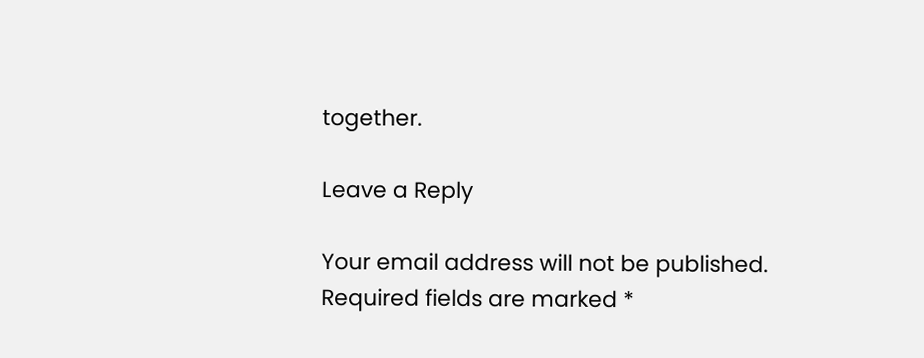together.

Leave a Reply

Your email address will not be published. Required fields are marked *